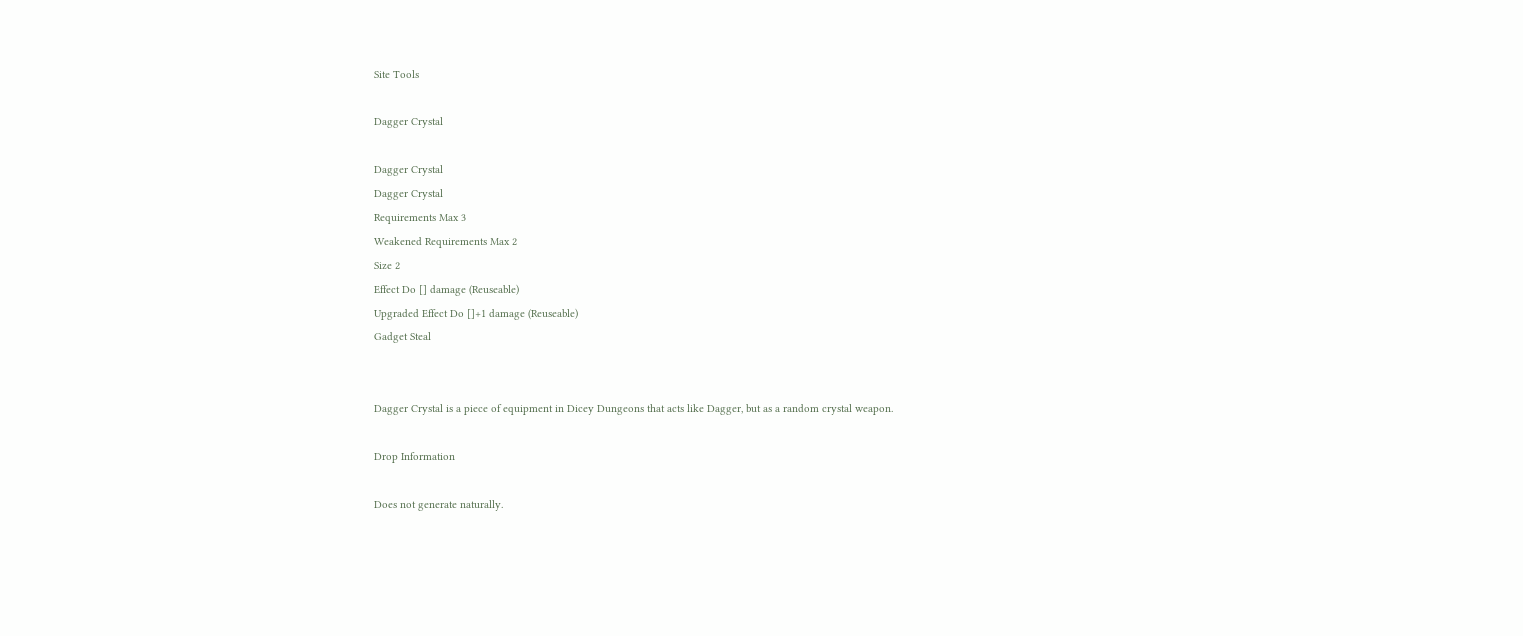Site Tools

Dagger Crystal

Dagger Crystal
Dagger Crystal
Requirements Max 3
Weakened Requirements Max 2
Size 2
Effect Do [] damage (Reuseable)
Upgraded Effect Do []+1 damage (Reuseable)
Gadget Steal


Dagger Crystal is a piece of equipment in Dicey Dungeons that acts like Dagger, but as a random crystal weapon.

Drop Information

Does not generate naturally.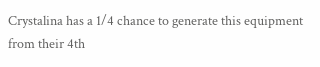Crystalina has a 1/4 chance to generate this equipment from their 4th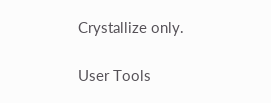Crystallize only.

User Tools